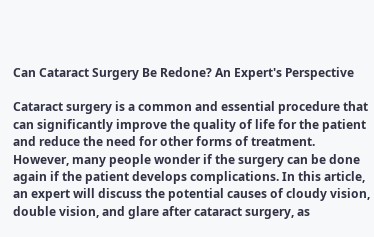Can Cataract Surgery Be Redone? An Expert's Perspective

Cataract surgery is a common and essential procedure that can significantly improve the quality of life for the patient and reduce the need for other forms of treatment. However, many people wonder if the surgery can be done again if the patient develops complications. In this article, an expert will discuss the potential causes of cloudy vision, double vision, and glare after cataract surgery, as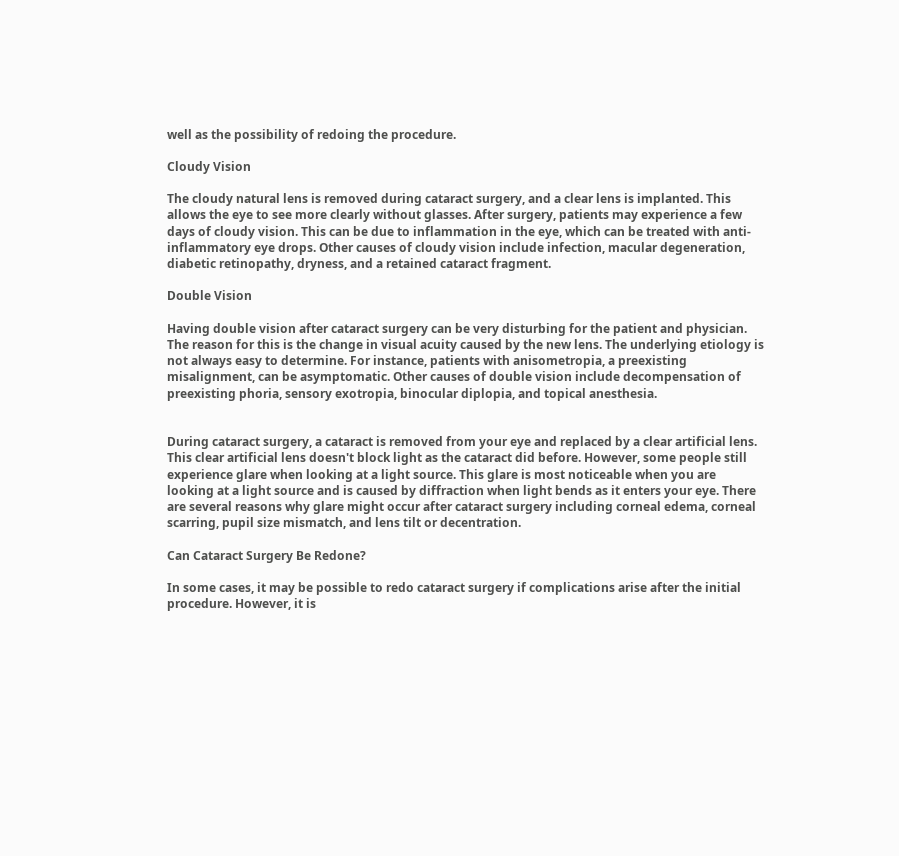well as the possibility of redoing the procedure.

Cloudy Vision

The cloudy natural lens is removed during cataract surgery, and a clear lens is implanted. This allows the eye to see more clearly without glasses. After surgery, patients may experience a few days of cloudy vision. This can be due to inflammation in the eye, which can be treated with anti-inflammatory eye drops. Other causes of cloudy vision include infection, macular degeneration, diabetic retinopathy, dryness, and a retained cataract fragment.

Double Vision

Having double vision after cataract surgery can be very disturbing for the patient and physician. The reason for this is the change in visual acuity caused by the new lens. The underlying etiology is not always easy to determine. For instance, patients with anisometropia, a preexisting misalignment, can be asymptomatic. Other causes of double vision include decompensation of preexisting phoria, sensory exotropia, binocular diplopia, and topical anesthesia.


During cataract surgery, a cataract is removed from your eye and replaced by a clear artificial lens. This clear artificial lens doesn't block light as the cataract did before. However, some people still experience glare when looking at a light source. This glare is most noticeable when you are looking at a light source and is caused by diffraction when light bends as it enters your eye. There are several reasons why glare might occur after cataract surgery including corneal edema, corneal scarring, pupil size mismatch, and lens tilt or decentration.

Can Cataract Surgery Be Redone?

In some cases, it may be possible to redo cataract surgery if complications arise after the initial procedure. However, it is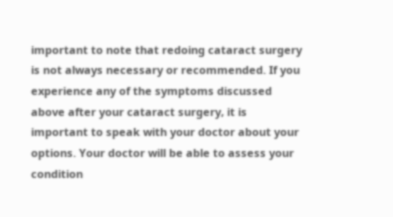important to note that redoing cataract surgery is not always necessary or recommended. If you experience any of the symptoms discussed above after your cataract surgery, it is important to speak with your doctor about your options. Your doctor will be able to assess your condition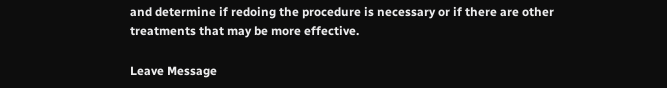and determine if redoing the procedure is necessary or if there are other treatments that may be more effective.

Leave Message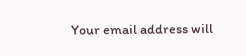Your email address will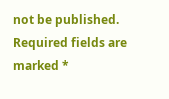not be published. Required fields are marked *